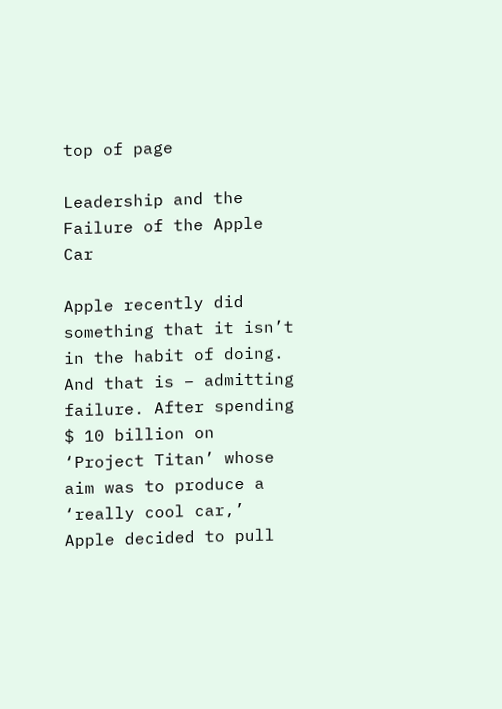top of page

Leadership and the Failure of the Apple Car

Apple recently did something that it isn’t in the habit of doing. And that is – admitting failure. After spending $ 10 billion on ‘Project Titan’ whose aim was to produce a ‘really cool car,’ Apple decided to pull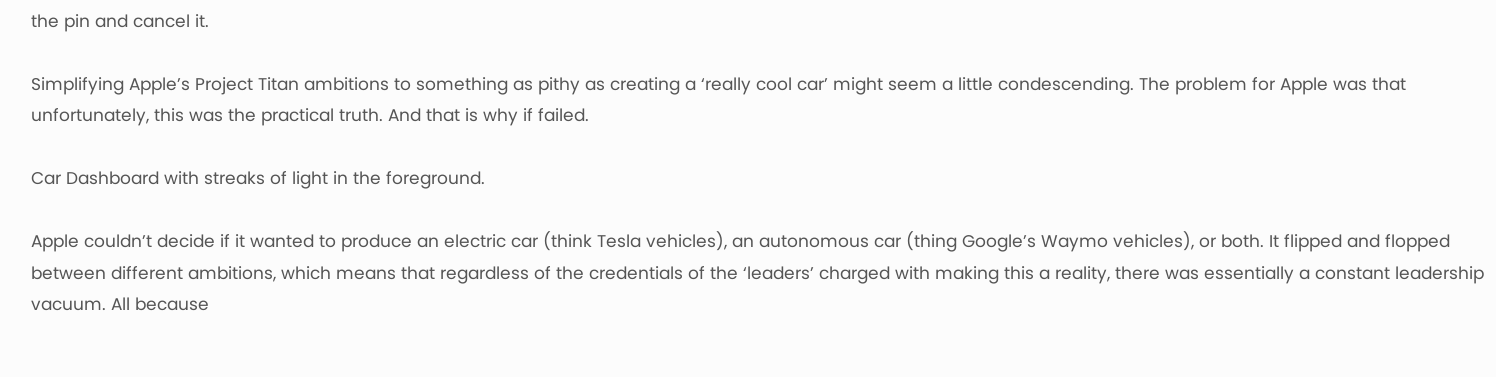the pin and cancel it.

Simplifying Apple’s Project Titan ambitions to something as pithy as creating a ‘really cool car’ might seem a little condescending. The problem for Apple was that unfortunately, this was the practical truth. And that is why if failed.

Car Dashboard with streaks of light in the foreground.

Apple couldn’t decide if it wanted to produce an electric car (think Tesla vehicles), an autonomous car (thing Google’s Waymo vehicles), or both. It flipped and flopped between different ambitions, which means that regardless of the credentials of the ‘leaders’ charged with making this a reality, there was essentially a constant leadership vacuum. All because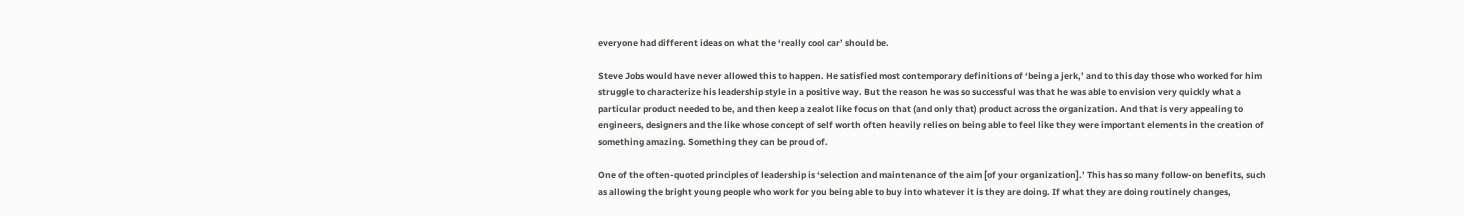everyone had different ideas on what the ‘really cool car’ should be.

Steve Jobs would have never allowed this to happen. He satisfied most contemporary definitions of ‘being a jerk,’ and to this day those who worked for him struggle to characterize his leadership style in a positive way. But the reason he was so successful was that he was able to envision very quickly what a particular product needed to be, and then keep a zealot like focus on that (and only that) product across the organization. And that is very appealing to engineers, designers and the like whose concept of self worth often heavily relies on being able to feel like they were important elements in the creation of something amazing. Something they can be proud of.

One of the often-quoted principles of leadership is ‘selection and maintenance of the aim [of your organization].’ This has so many follow-on benefits, such as allowing the bright young people who work for you being able to buy into whatever it is they are doing. If what they are doing routinely changes,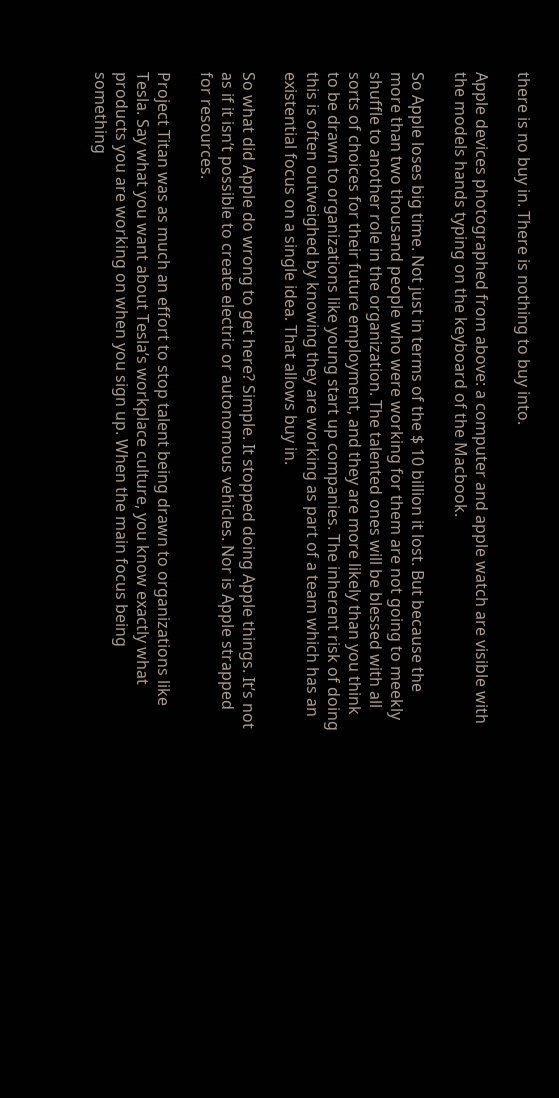there is no buy in. There is nothing to buy into.

Apple devices photographed from above: a computer and apple watch are visible with the models hands typing on the keyboard of the Macbook.

So Apple loses big time. Not just in terms of the $ 10 billion it lost. But because the more than two thousand people who were working for them are not going to meekly shuffle to another role in the organization. The talented ones will be blessed with all sorts of choices for their future employment, and they are more likely than you think to be drawn to organizations like young start up companies. The inherent risk of doing this is often outweighed by knowing they are working as part of a team which has an existential focus on a single idea. That allows buy in.

So what did Apple do wrong to get here? Simple. It stopped doing Apple things. It’s not as if it isn’t possible to create electric or autonomous vehicles. Nor is Apple strapped for resources.

Project Titan was as much an effort to stop talent being drawn to organizations like Tesla. Say what you want about Tesla’s workplace culture, you know exactly what products you are working on when you sign up. When the main focus being something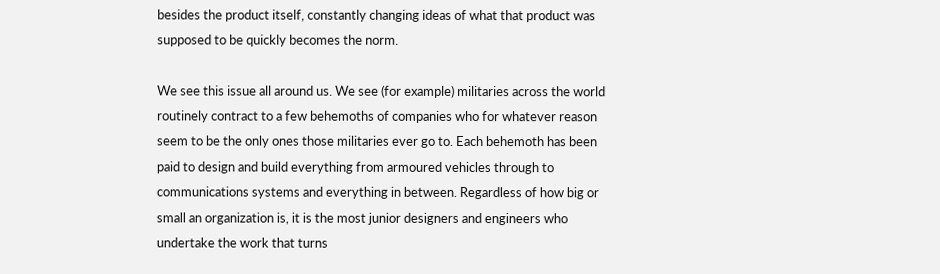besides the product itself, constantly changing ideas of what that product was supposed to be quickly becomes the norm.

We see this issue all around us. We see (for example) militaries across the world routinely contract to a few behemoths of companies who for whatever reason seem to be the only ones those militaries ever go to. Each behemoth has been paid to design and build everything from armoured vehicles through to communications systems and everything in between. Regardless of how big or small an organization is, it is the most junior designers and engineers who undertake the work that turns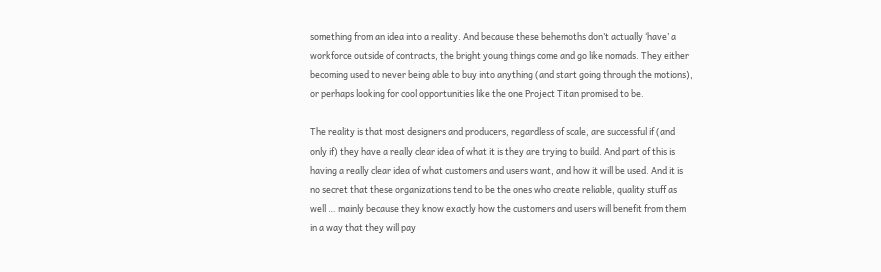something from an idea into a reality. And because these behemoths don’t actually ‘have’ a workforce outside of contracts, the bright young things come and go like nomads. They either becoming used to never being able to buy into anything (and start going through the motions), or perhaps looking for cool opportunities like the one Project Titan promised to be.

The reality is that most designers and producers, regardless of scale, are successful if (and only if) they have a really clear idea of what it is they are trying to build. And part of this is having a really clear idea of what customers and users want, and how it will be used. And it is no secret that these organizations tend to be the ones who create reliable, quality stuff as well … mainly because they know exactly how the customers and users will benefit from them in a way that they will pay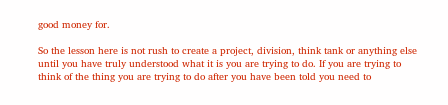good money for.

So the lesson here is not rush to create a project, division, think tank or anything else until you have truly understood what it is you are trying to do. If you are trying to think of the thing you are trying to do after you have been told you need to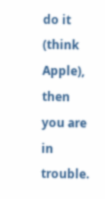do it (think Apple), then you are in trouble.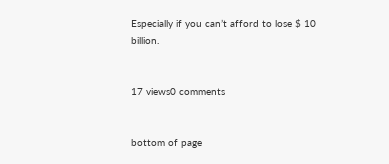Especially if you can’t afford to lose $ 10 billion.


17 views0 comments


bottom of page